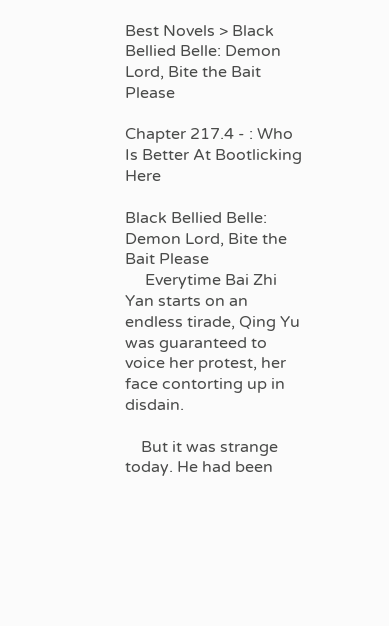Best Novels > Black Bellied Belle: Demon Lord, Bite the Bait Please

Chapter 217.4 - : Who Is Better At Bootlicking Here

Black Bellied Belle: Demon Lord, Bite the Bait Please
     Everytime Bai Zhi Yan starts on an endless tirade, Qing Yu was guaranteed to voice her protest, her face contorting up in disdain.

    But it was strange today. He had been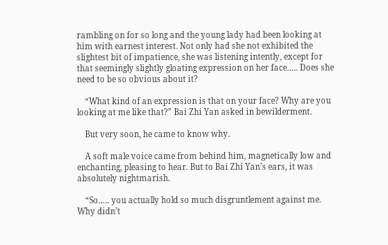rambling on for so long and the young lady had been looking at him with earnest interest. Not only had she not exhibited the slightest bit of impatience, she was listening intently, except for that seemingly slightly gloating expression on her face….. Does she need to be so obvious about it?

    “What kind of an expression is that on your face? Why are you looking at me like that?” Bai Zhi Yan asked in bewilderment.

    But very soon, he came to know why.

    A soft male voice came from behind him, magnetically low and enchanting, pleasing to hear. But to Bai Zhi Yan’s ears, it was absolutely nightmarish.

    “So….. you actually hold so much disgruntlement against me. Why didn’t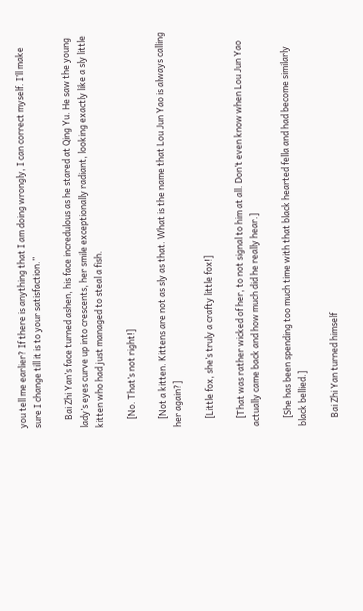you tell me earlier? If there is anything that I am doing wrongly, I can correct myself. I’ll make sure I change till it is to your satisfaction.”

    Bai Zhi Yan’s face turned ashen, his face incredulous as he stared at Qing Yu. He saw the young lady’s eyes curve up into crescents, her smile exceptionally radiant, looking exactly like a sly little kitten who had just managed to steal a fish.

    [No. That’s not right!]

    [Not a kitten. Kittens are not as sly as that. What is the name that Lou Jun Yao is always calling her again?]

    [Little fox, she’s truly a crafty little fox!]

    [That was rather wicked of her, to not signal to him at all. Don’t even know when Lou Jun Yao actually came back and how much did he really hear.]

    [She has been spending too much time with that black hearted fella and had become similarly black bellied.]

    Bai Zhi Yan turned himself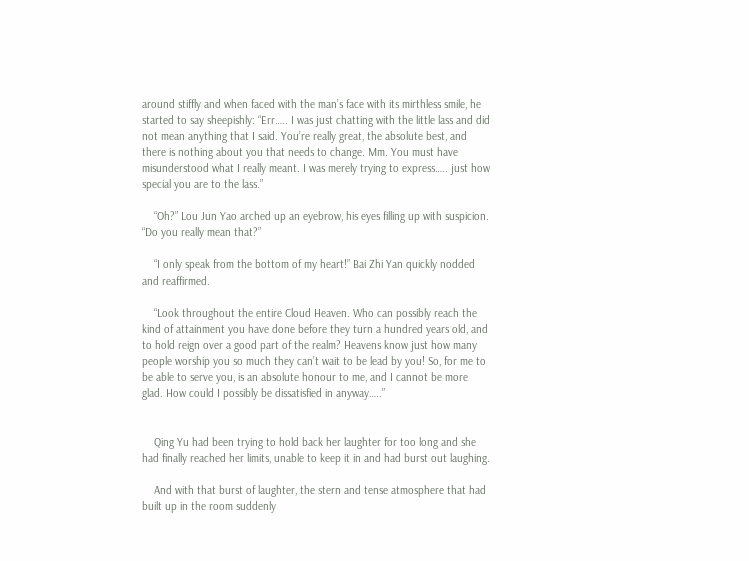around stiffly and when faced with the man’s face with its mirthless smile, he started to say sheepishly: “Err….. I was just chatting with the little lass and did not mean anything that I said. You’re really great, the absolute best, and there is nothing about you that needs to change. Mm. You must have misunderstood what I really meant. I was merely trying to express….. just how special you are to the lass.”

    “Oh?” Lou Jun Yao arched up an eyebrow, his eyes filling up with suspicion. “Do you really mean that?”

    “I only speak from the bottom of my heart!” Bai Zhi Yan quickly nodded and reaffirmed.

    “Look throughout the entire Cloud Heaven. Who can possibly reach the kind of attainment you have done before they turn a hundred years old, and to hold reign over a good part of the realm? Heavens know just how many people worship you so much they can’t wait to be lead by you! So, for me to be able to serve you, is an absolute honour to me, and I cannot be more glad. How could I possibly be dissatisfied in anyway…..”


    Qing Yu had been trying to hold back her laughter for too long and she had finally reached her limits, unable to keep it in and had burst out laughing.

    And with that burst of laughter, the stern and tense atmosphere that had built up in the room suddenly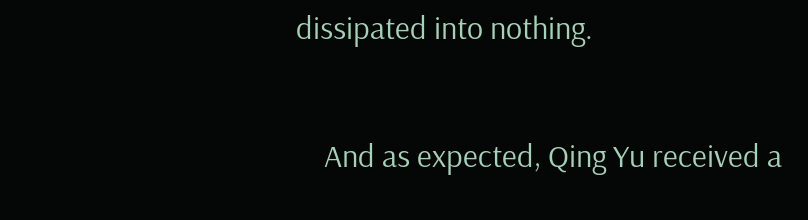dissipated into nothing.

    And as expected, Qing Yu received a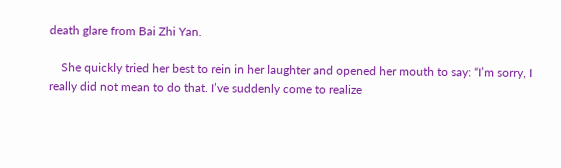death glare from Bai Zhi Yan.

    She quickly tried her best to rein in her laughter and opened her mouth to say: “I’m sorry, I really did not mean to do that. I’ve suddenly come to realize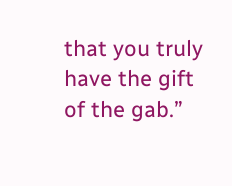that you truly have the gift of the gab.”